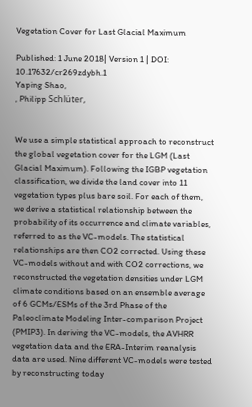Vegetation Cover for Last Glacial Maximum

Published: 1 June 2018| Version 1 | DOI: 10.17632/cr269zdybh.1
Yaping Shao,
, Philipp Schlüter,


We use a simple statistical approach to reconstruct the global vegetation cover for the LGM (Last Glacial Maximum). Following the IGBP vegetation classification, we divide the land cover into 11 vegetation types plus bare soil. For each of them, we derive a statistical relationship between the probability of its occurrence and climate variables, referred to as the VC-models. The statistical relationships are then CO2 corrected. Using these VC-models without and with CO2 corrections, we reconstructed the vegetation densities under LGM climate conditions based on an ensemble average of 6 GCMs/ESMs of the 3rd Phase of the Paleoclimate Modeling Inter-comparison Project (PMIP3). In deriving the VC-models, the AVHRR vegetation data and the ERA-Interim reanalysis data are used. Nine different VC-models were tested by reconstructing today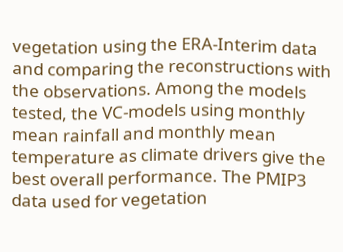vegetation using the ERA-Interim data and comparing the reconstructions with the observations. Among the models tested, the VC-models using monthly mean rainfall and monthly mean temperature as climate drivers give the best overall performance. The PMIP3 data used for vegetation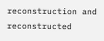reconstruction and reconstructed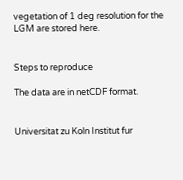vegetation of 1 deg resolution for the LGM are stored here.


Steps to reproduce

The data are in netCDF format.


Universitat zu Koln Institut fur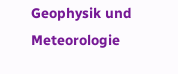Geophysik und Meteorologie